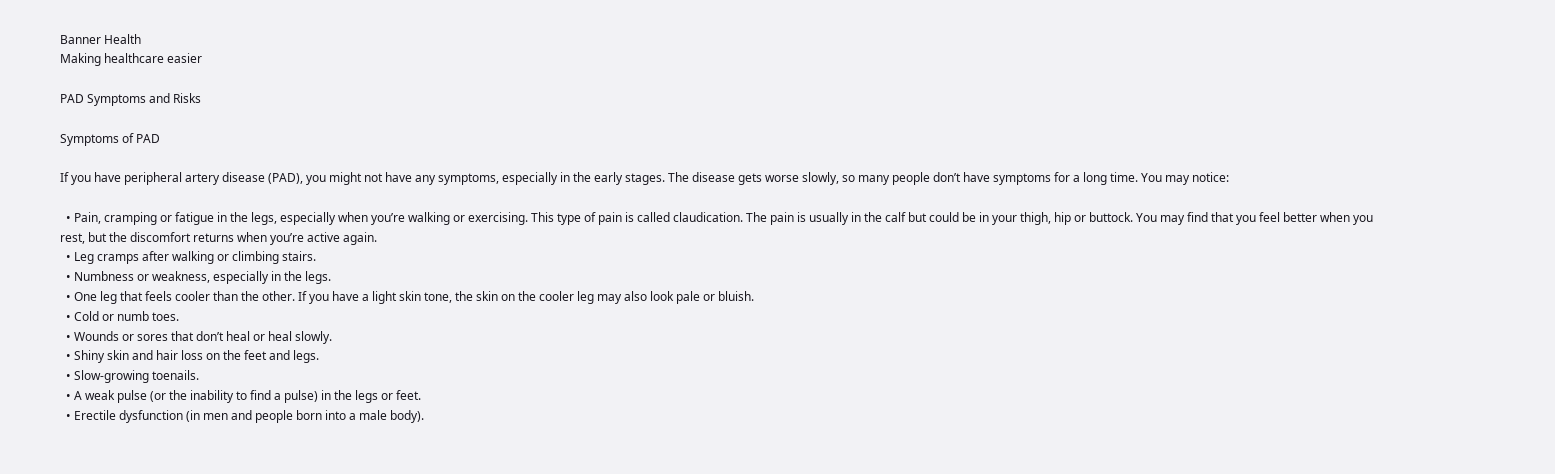Banner Health
Making healthcare easier

PAD Symptoms and Risks

Symptoms of PAD

If you have peripheral artery disease (PAD), you might not have any symptoms, especially in the early stages. The disease gets worse slowly, so many people don’t have symptoms for a long time. You may notice:

  • Pain, cramping or fatigue in the legs, especially when you’re walking or exercising. This type of pain is called claudication. The pain is usually in the calf but could be in your thigh, hip or buttock. You may find that you feel better when you rest, but the discomfort returns when you’re active again.
  • Leg cramps after walking or climbing stairs.
  • Numbness or weakness, especially in the legs.
  • One leg that feels cooler than the other. If you have a light skin tone, the skin on the cooler leg may also look pale or bluish.
  • Cold or numb toes.
  • Wounds or sores that don’t heal or heal slowly.
  • Shiny skin and hair loss on the feet and legs.
  • Slow-growing toenails.
  • A weak pulse (or the inability to find a pulse) in the legs or feet.
  • Erectile dysfunction (in men and people born into a male body).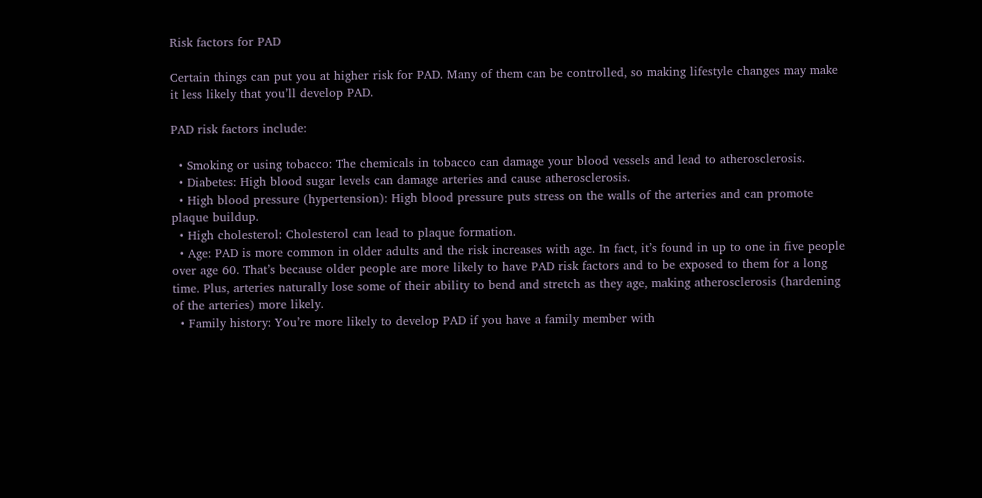Risk factors for PAD

Certain things can put you at higher risk for PAD. Many of them can be controlled, so making lifestyle changes may make it less likely that you’ll develop PAD.

PAD risk factors include:

  • Smoking or using tobacco: The chemicals in tobacco can damage your blood vessels and lead to atherosclerosis.
  • Diabetes: High blood sugar levels can damage arteries and cause atherosclerosis.
  • High blood pressure (hypertension): High blood pressure puts stress on the walls of the arteries and can promote plaque buildup.
  • High cholesterol: Cholesterol can lead to plaque formation.
  • Age: PAD is more common in older adults and the risk increases with age. In fact, it’s found in up to one in five people over age 60. That’s because older people are more likely to have PAD risk factors and to be exposed to them for a long time. Plus, arteries naturally lose some of their ability to bend and stretch as they age, making atherosclerosis (hardening of the arteries) more likely.
  • Family history: You’re more likely to develop PAD if you have a family member with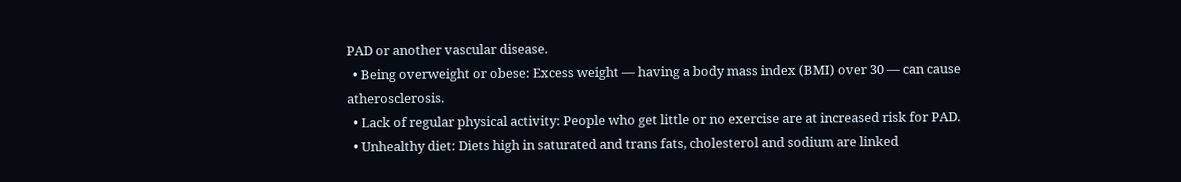PAD or another vascular disease.
  • Being overweight or obese: Excess weight — having a body mass index (BMI) over 30 — can cause atherosclerosis.
  • Lack of regular physical activity: People who get little or no exercise are at increased risk for PAD.
  • Unhealthy diet: Diets high in saturated and trans fats, cholesterol and sodium are linked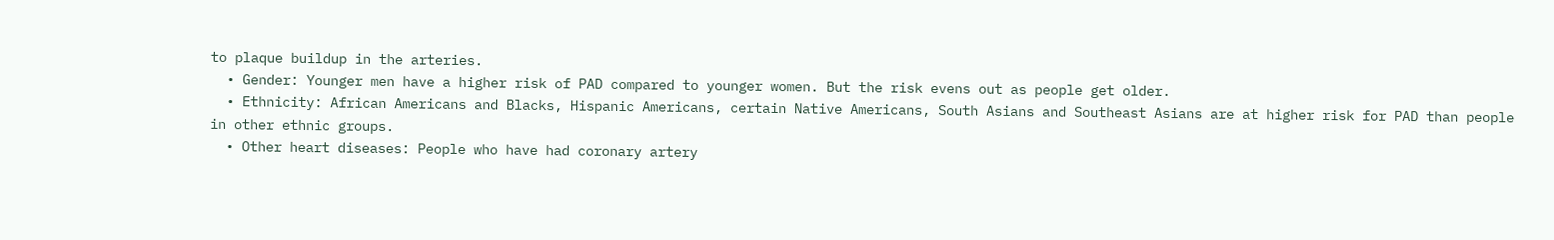to plaque buildup in the arteries.
  • Gender: Younger men have a higher risk of PAD compared to younger women. But the risk evens out as people get older.
  • Ethnicity: African Americans and Blacks, Hispanic Americans, certain Native Americans, South Asians and Southeast Asians are at higher risk for PAD than people in other ethnic groups.
  • Other heart diseases: People who have had coronary artery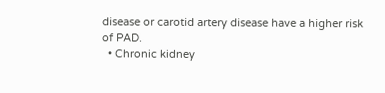disease or carotid artery disease have a higher risk of PAD.
  • Chronic kidney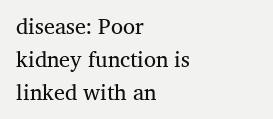disease: Poor kidney function is linked with an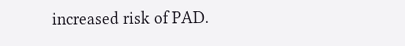increased risk of PAD.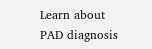Learn about PAD diagnosis